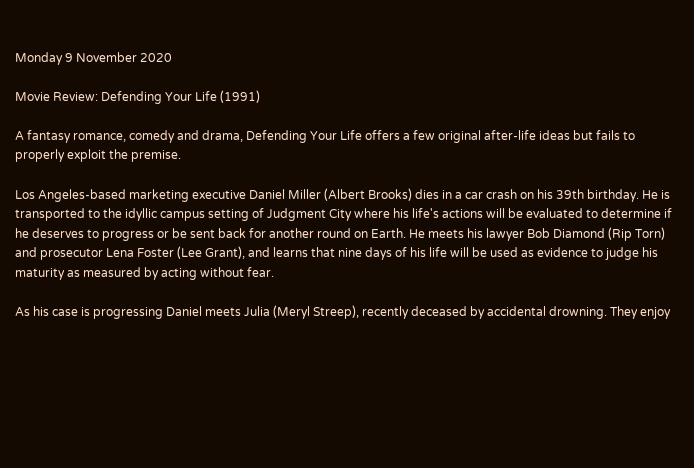Monday 9 November 2020

Movie Review: Defending Your Life (1991)

A fantasy romance, comedy and drama, Defending Your Life offers a few original after-life ideas but fails to properly exploit the premise.

Los Angeles-based marketing executive Daniel Miller (Albert Brooks) dies in a car crash on his 39th birthday. He is transported to the idyllic campus setting of Judgment City where his life's actions will be evaluated to determine if he deserves to progress or be sent back for another round on Earth. He meets his lawyer Bob Diamond (Rip Torn) and prosecutor Lena Foster (Lee Grant), and learns that nine days of his life will be used as evidence to judge his maturity as measured by acting without fear.

As his case is progressing Daniel meets Julia (Meryl Streep), recently deceased by accidental drowning. They enjoy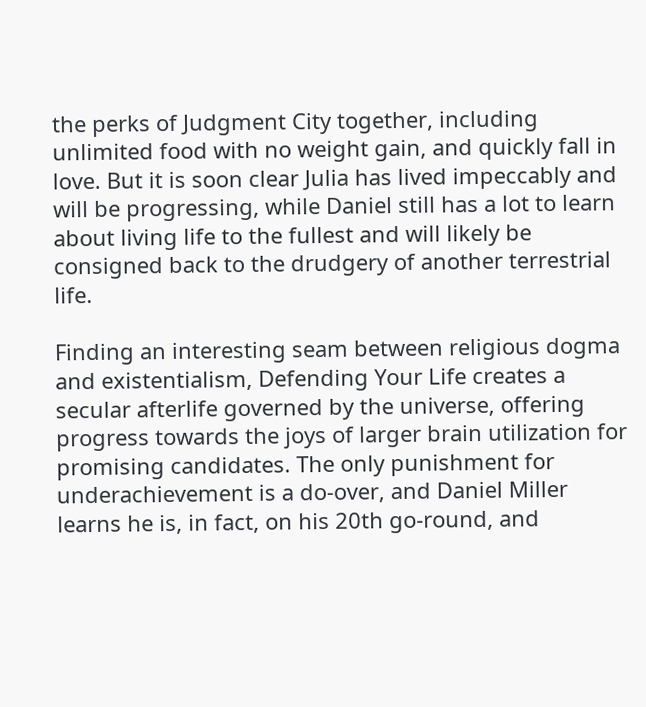the perks of Judgment City together, including unlimited food with no weight gain, and quickly fall in love. But it is soon clear Julia has lived impeccably and will be progressing, while Daniel still has a lot to learn about living life to the fullest and will likely be consigned back to the drudgery of another terrestrial life.

Finding an interesting seam between religious dogma and existentialism, Defending Your Life creates a secular afterlife governed by the universe, offering progress towards the joys of larger brain utilization for promising candidates. The only punishment for underachievement is a do-over, and Daniel Miller learns he is, in fact, on his 20th go-round, and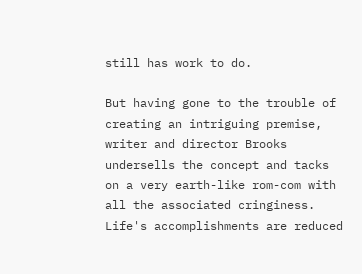still has work to do.

But having gone to the trouble of creating an intriguing premise, writer and director Brooks undersells the concept and tacks on a very earth-like rom-com with all the associated cringiness. Life's accomplishments are reduced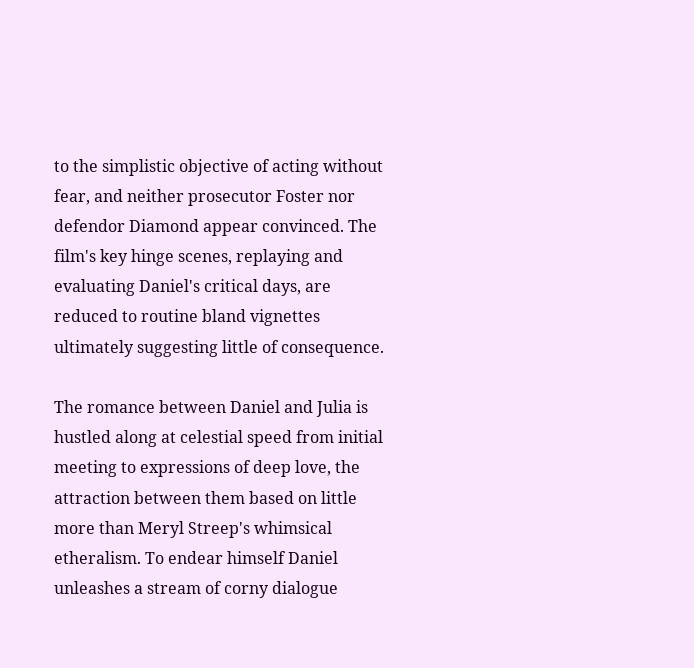to the simplistic objective of acting without fear, and neither prosecutor Foster nor defendor Diamond appear convinced. The film's key hinge scenes, replaying and evaluating Daniel's critical days, are reduced to routine bland vignettes ultimately suggesting little of consequence.

The romance between Daniel and Julia is hustled along at celestial speed from initial meeting to expressions of deep love, the attraction between them based on little more than Meryl Streep's whimsical etheralism. To endear himself Daniel unleashes a stream of corny dialogue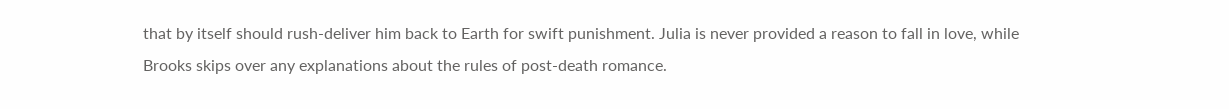that by itself should rush-deliver him back to Earth for swift punishment. Julia is never provided a reason to fall in love, while Brooks skips over any explanations about the rules of post-death romance.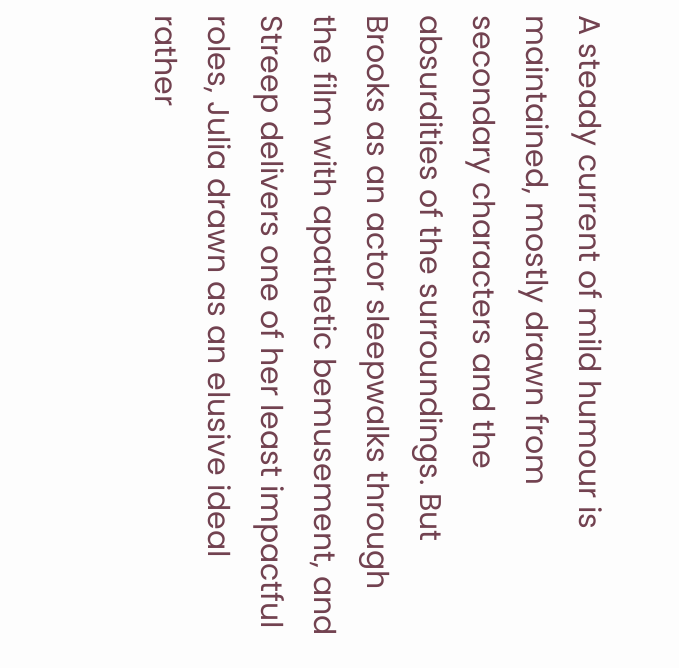A steady current of mild humour is maintained, mostly drawn from secondary characters and the absurdities of the surroundings. But Brooks as an actor sleepwalks through the film with apathetic bemusement, and Streep delivers one of her least impactful roles, Julia drawn as an elusive ideal rather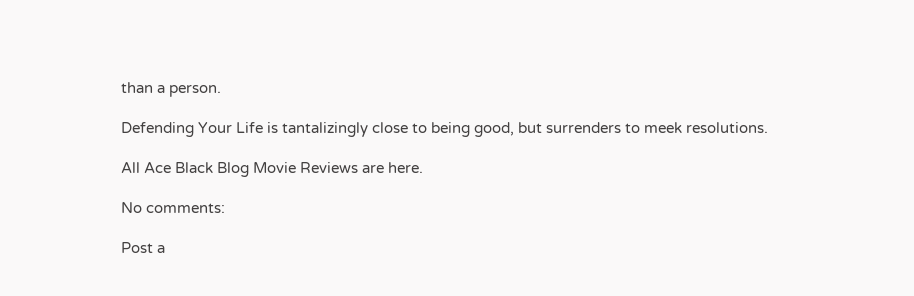than a person.

Defending Your Life is tantalizingly close to being good, but surrenders to meek resolutions.

All Ace Black Blog Movie Reviews are here.

No comments:

Post a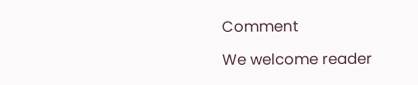Comment

We welcome reader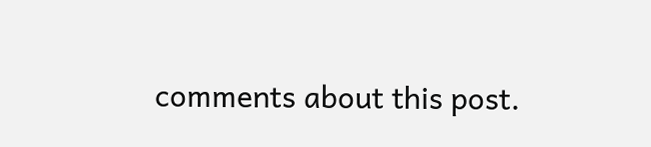comments about this post.